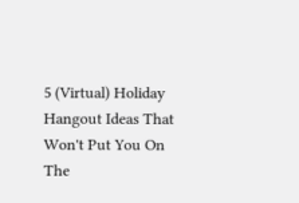5 (Virtual) Holiday Hangout Ideas That Won't Put You On The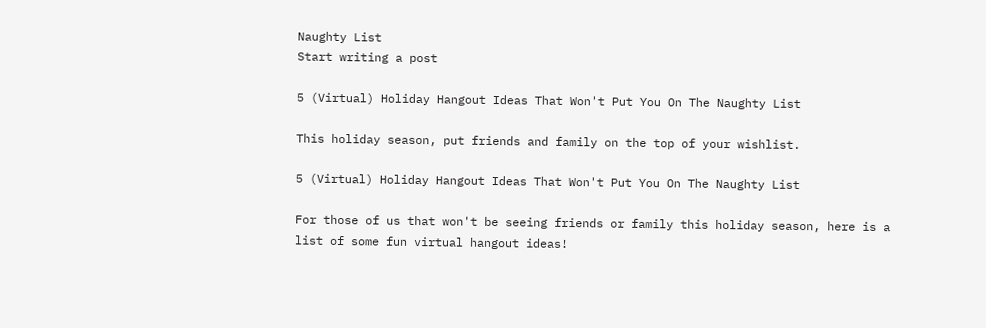Naughty List
Start writing a post

5 (Virtual) Holiday Hangout Ideas That Won't Put You On The Naughty List

This holiday season, put friends and family on the top of your wishlist.

5 (Virtual) Holiday Hangout Ideas That Won't Put You On The Naughty List

For those of us that won't be seeing friends or family this holiday season, here is a list of some fun virtual hangout ideas!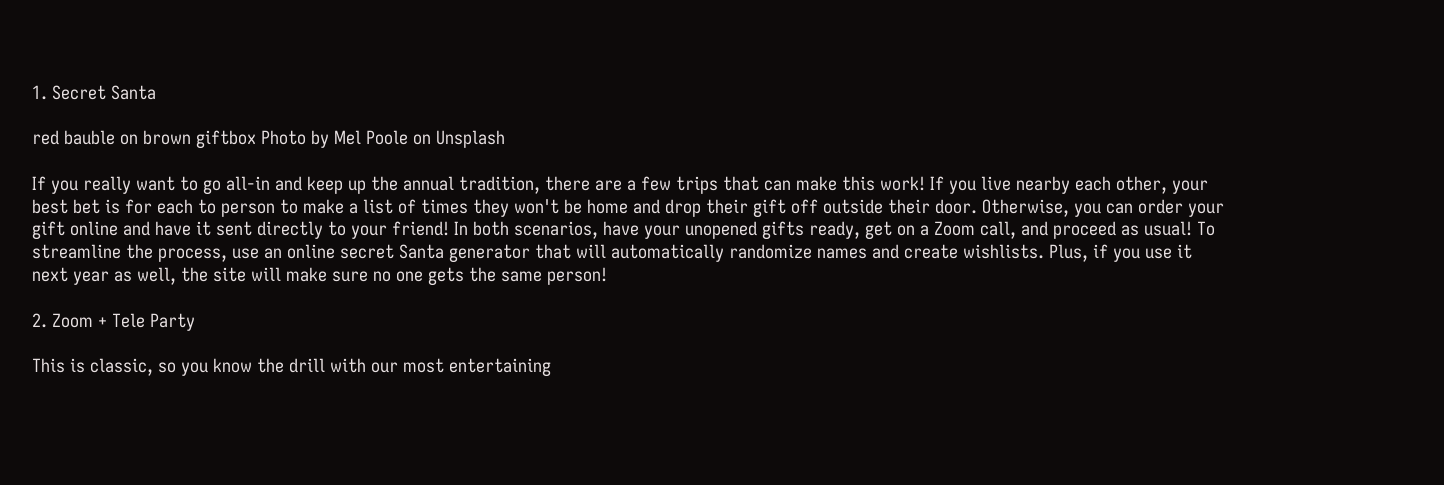1. Secret Santa

red bauble on brown giftbox Photo by Mel Poole on Unsplash

If you really want to go all-in and keep up the annual tradition, there are a few trips that can make this work! If you live nearby each other, your best bet is for each to person to make a list of times they won't be home and drop their gift off outside their door. Otherwise, you can order your gift online and have it sent directly to your friend! In both scenarios, have your unopened gifts ready, get on a Zoom call, and proceed as usual! To streamline the process, use an online secret Santa generator that will automatically randomize names and create wishlists. Plus, if you use it next year as well, the site will make sure no one gets the same person!

2. Zoom + Tele Party

This is classic, so you know the drill with our most entertaining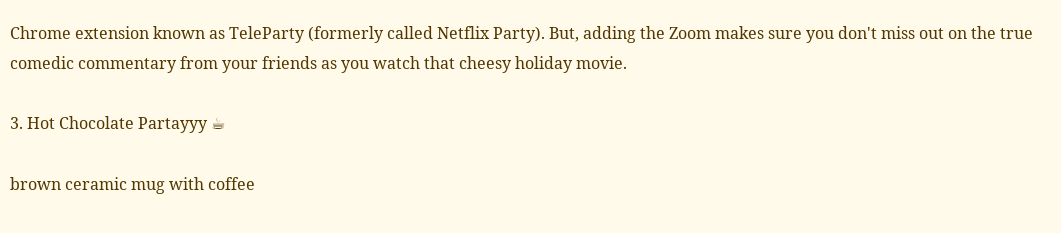Chrome extension known as TeleParty (formerly called Netflix Party). But, adding the Zoom makes sure you don't miss out on the true comedic commentary from your friends as you watch that cheesy holiday movie.

3. Hot Chocolate Partayyy ☕

brown ceramic mug with coffee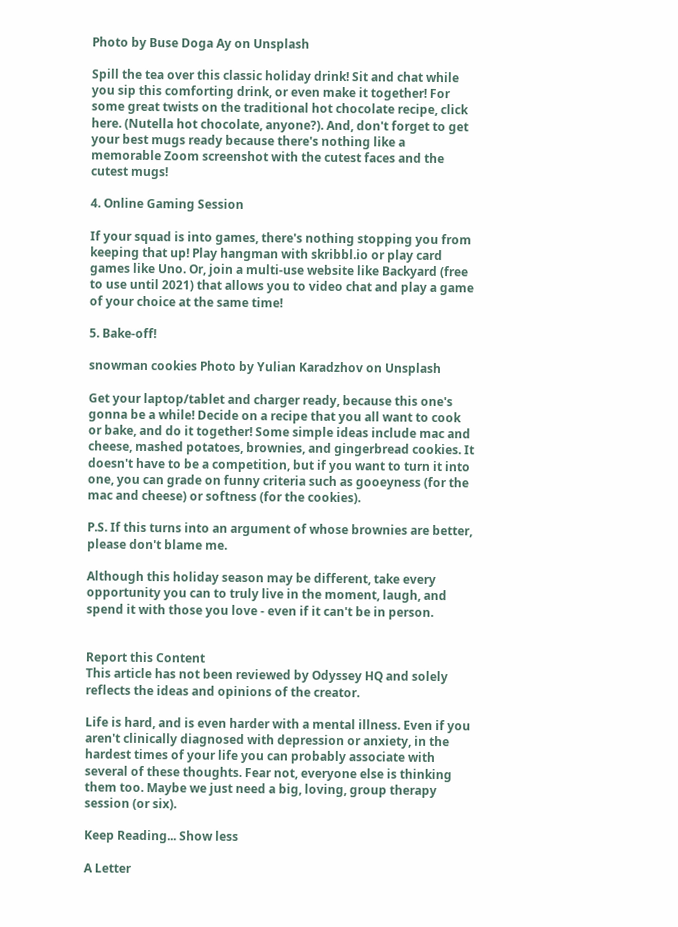Photo by Buse Doga Ay on Unsplash

Spill the tea over this classic holiday drink! Sit and chat while you sip this comforting drink, or even make it together! For some great twists on the traditional hot chocolate recipe, click here. (Nutella hot chocolate, anyone?). And, don't forget to get your best mugs ready because there's nothing like a memorable Zoom screenshot with the cutest faces and the cutest mugs!

4. Online Gaming Session

If your squad is into games, there's nothing stopping you from keeping that up! Play hangman with skribbl.io or play card games like Uno. Or, join a multi-use website like Backyard (free to use until 2021) that allows you to video chat and play a game of your choice at the same time!

5. Bake-off!

snowman cookies Photo by Yulian Karadzhov on Unsplash

Get your laptop/tablet and charger ready, because this one's gonna be a while! Decide on a recipe that you all want to cook or bake, and do it together! Some simple ideas include mac and cheese, mashed potatoes, brownies, and gingerbread cookies. It doesn't have to be a competition, but if you want to turn it into one, you can grade on funny criteria such as gooeyness (for the mac and cheese) or softness (for the cookies).

P.S. If this turns into an argument of whose brownies are better, please don't blame me.

Although this holiday season may be different, take every opportunity you can to truly live in the moment, laugh, and spend it with those you love - even if it can't be in person.


Report this Content
This article has not been reviewed by Odyssey HQ and solely reflects the ideas and opinions of the creator.

Life is hard, and is even harder with a mental illness. Even if you aren't clinically diagnosed with depression or anxiety, in the hardest times of your life you can probably associate with several of these thoughts. Fear not, everyone else is thinking them too. Maybe we just need a big, loving, group therapy session (or six).

Keep Reading... Show less

A Letter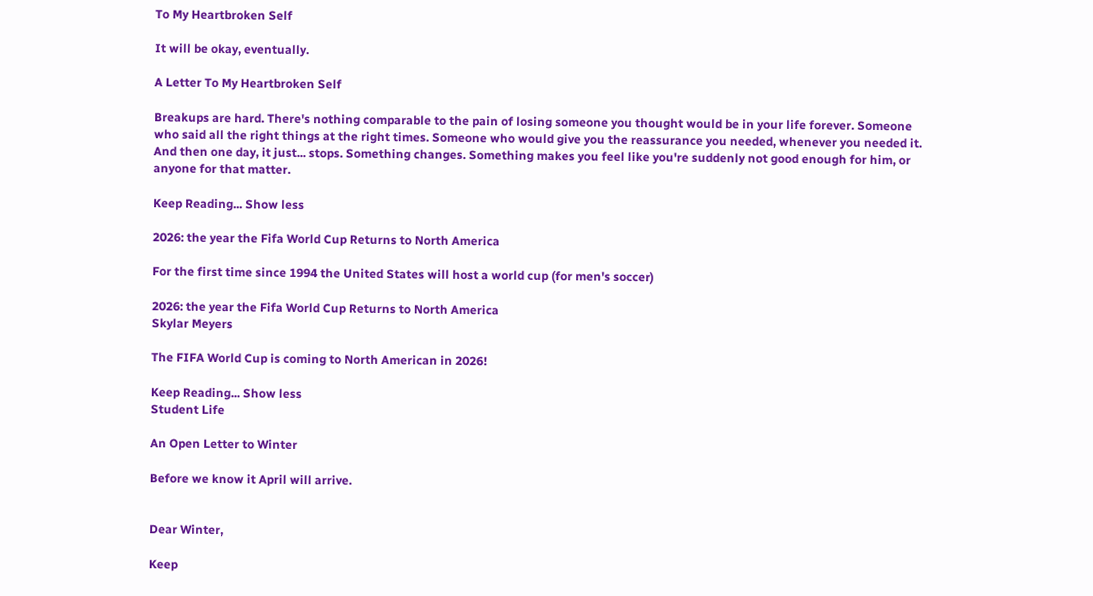To My Heartbroken Self

It will be okay, eventually.

A Letter To My Heartbroken Self

Breakups are hard. There's nothing comparable to the pain of losing someone you thought would be in your life forever. Someone who said all the right things at the right times. Someone who would give you the reassurance you needed, whenever you needed it. And then one day, it just... stops. Something changes. Something makes you feel like you're suddenly not good enough for him, or anyone for that matter.

Keep Reading... Show less

2026: the year the Fifa World Cup Returns to North America

For the first time since 1994 the United States will host a world cup (for men's soccer)

2026: the year the Fifa World Cup Returns to North America
Skylar Meyers

The FIFA World Cup is coming to North American in 2026!

Keep Reading... Show less
Student Life

An Open Letter to Winter

Before we know it April will arrive.


Dear Winter,

Keep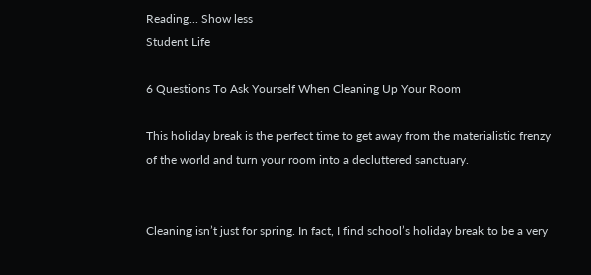Reading... Show less
Student Life

6 Questions To Ask Yourself When Cleaning Up Your Room

This holiday break is the perfect time to get away from the materialistic frenzy of the world and turn your room into a decluttered sanctuary.


Cleaning isn’t just for spring. In fact, I find school’s holiday break to be a very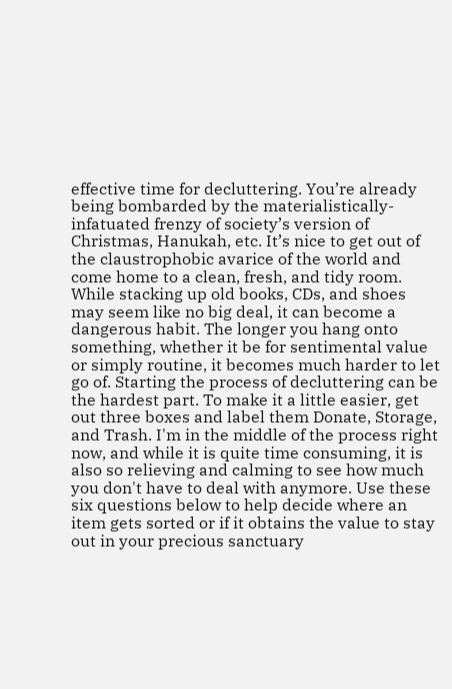effective time for decluttering. You’re already being bombarded by the materialistically-infatuated frenzy of society’s version of Christmas, Hanukah, etc. It’s nice to get out of the claustrophobic avarice of the world and come home to a clean, fresh, and tidy room. While stacking up old books, CDs, and shoes may seem like no big deal, it can become a dangerous habit. The longer you hang onto something, whether it be for sentimental value or simply routine, it becomes much harder to let go of. Starting the process of decluttering can be the hardest part. To make it a little easier, get out three boxes and label them Donate, Storage, and Trash. I'm in the middle of the process right now, and while it is quite time consuming, it is also so relieving and calming to see how much you don't have to deal with anymore. Use these six questions below to help decide where an item gets sorted or if it obtains the value to stay out in your precious sanctuary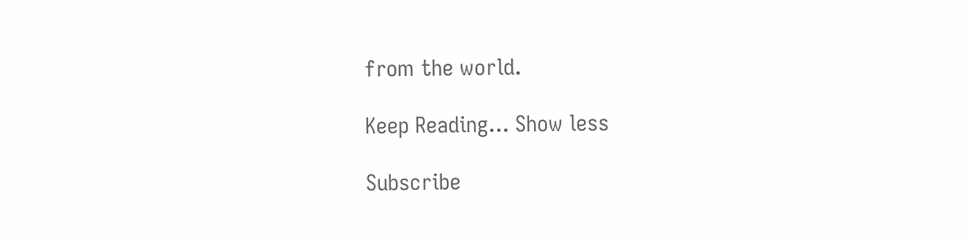from the world.

Keep Reading... Show less

Subscribe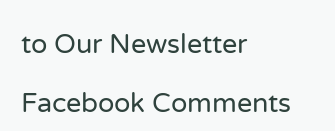to Our Newsletter

Facebook Comments